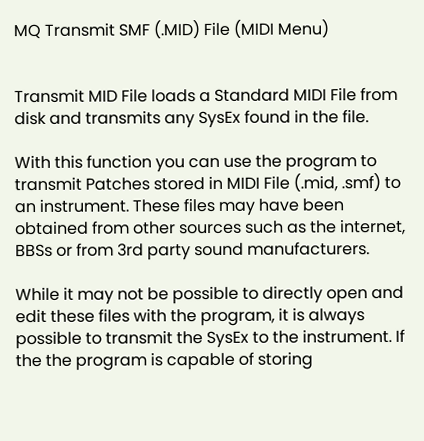MQ Transmit SMF (.MID) File (MIDI Menu)


Transmit MID File loads a Standard MIDI File from disk and transmits any SysEx found in the file.

With this function you can use the program to transmit Patches stored in MIDI File (.mid, .smf) to an instrument. These files may have been obtained from other sources such as the internet, BBSs or from 3rd party sound manufacturers.

While it may not be possible to directly open and edit these files with the program, it is always possible to transmit the SysEx to the instrument. If the the program is capable of storing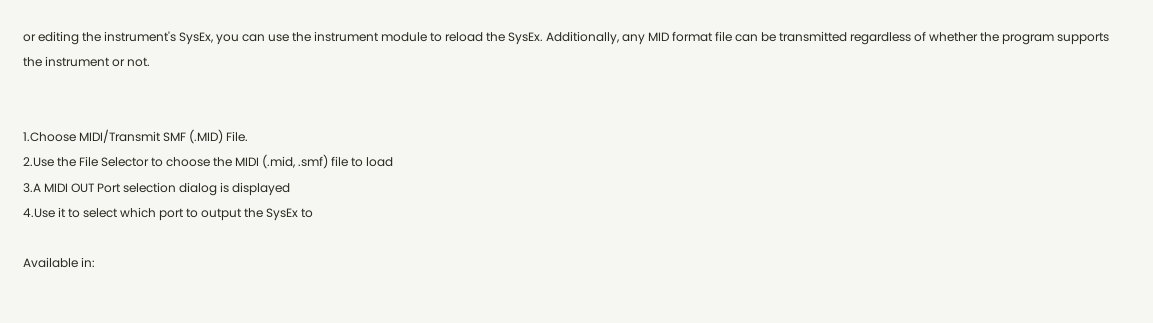or editing the instrument's SysEx, you can use the instrument module to reload the SysEx. Additionally, any MID format file can be transmitted regardless of whether the program supports the instrument or not.


1.Choose MIDI/Transmit SMF (.MID) File.
2.Use the File Selector to choose the MIDI (.mid, .smf) file to load
3.A MIDI OUT Port selection dialog is displayed
4.Use it to select which port to output the SysEx to

Available in: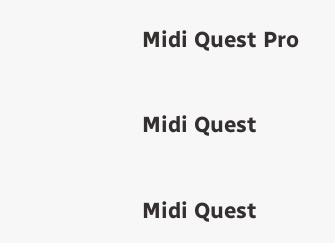Midi Quest Pro


Midi Quest


Midi Quest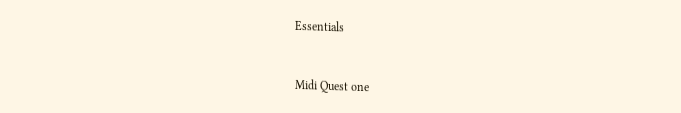Essentials


Midi Quest one